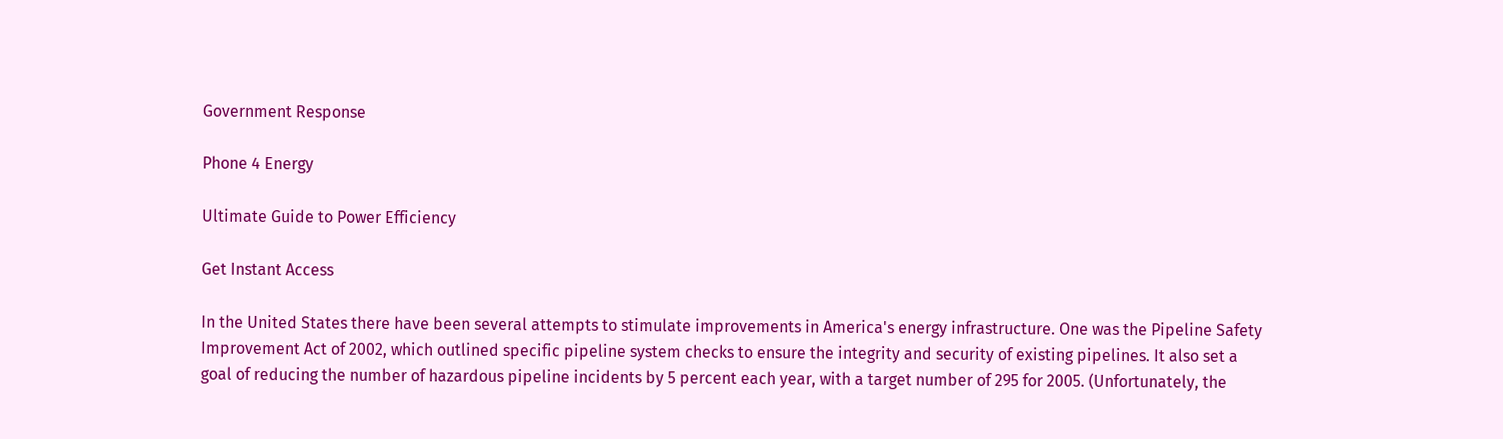Government Response

Phone 4 Energy

Ultimate Guide to Power Efficiency

Get Instant Access

In the United States there have been several attempts to stimulate improvements in America's energy infrastructure. One was the Pipeline Safety Improvement Act of 2002, which outlined specific pipeline system checks to ensure the integrity and security of existing pipelines. It also set a goal of reducing the number of hazardous pipeline incidents by 5 percent each year, with a target number of 295 for 2005. (Unfortunately, the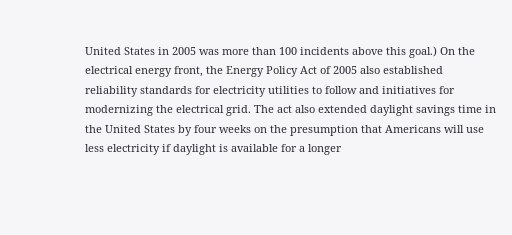United States in 2005 was more than 100 incidents above this goal.) On the electrical energy front, the Energy Policy Act of 2005 also established reliability standards for electricity utilities to follow and initiatives for modernizing the electrical grid. The act also extended daylight savings time in the United States by four weeks on the presumption that Americans will use less electricity if daylight is available for a longer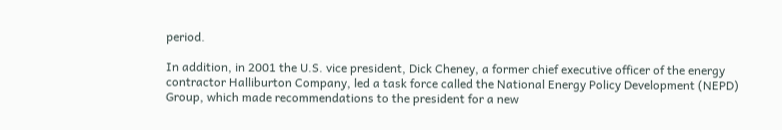period.

In addition, in 2001 the U.S. vice president, Dick Cheney, a former chief executive officer of the energy contractor Halliburton Company, led a task force called the National Energy Policy Development (NEPD) Group, which made recommendations to the president for a new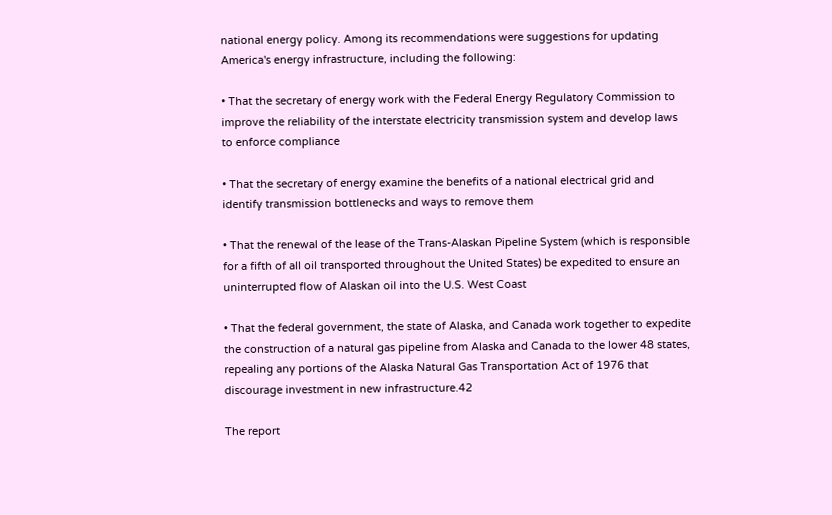national energy policy. Among its recommendations were suggestions for updating America's energy infrastructure, including the following:

• That the secretary of energy work with the Federal Energy Regulatory Commission to improve the reliability of the interstate electricity transmission system and develop laws to enforce compliance

• That the secretary of energy examine the benefits of a national electrical grid and identify transmission bottlenecks and ways to remove them

• That the renewal of the lease of the Trans-Alaskan Pipeline System (which is responsible for a fifth of all oil transported throughout the United States) be expedited to ensure an uninterrupted flow of Alaskan oil into the U.S. West Coast

• That the federal government, the state of Alaska, and Canada work together to expedite the construction of a natural gas pipeline from Alaska and Canada to the lower 48 states, repealing any portions of the Alaska Natural Gas Transportation Act of 1976 that discourage investment in new infrastructure.42

The report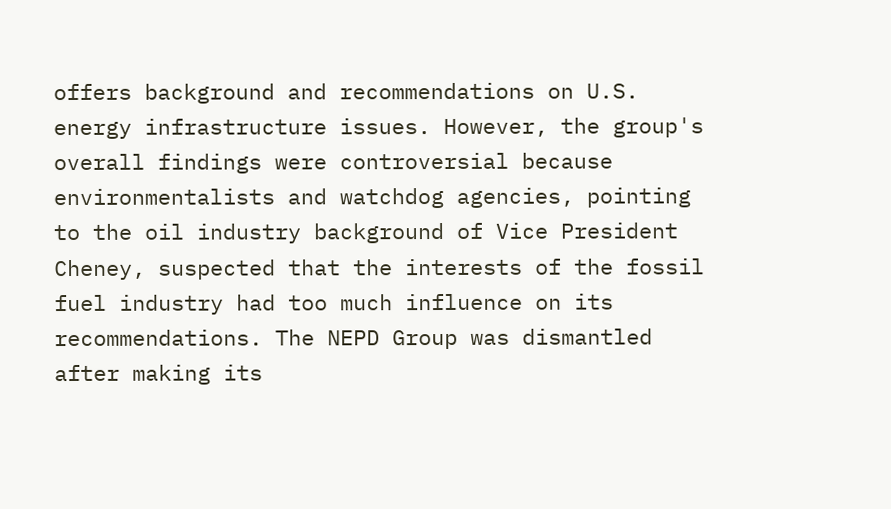offers background and recommendations on U.S. energy infrastructure issues. However, the group's overall findings were controversial because environmentalists and watchdog agencies, pointing to the oil industry background of Vice President Cheney, suspected that the interests of the fossil fuel industry had too much influence on its recommendations. The NEPD Group was dismantled after making its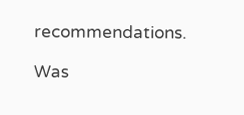recommendations.

Was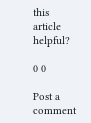this article helpful?

0 0

Post a comment